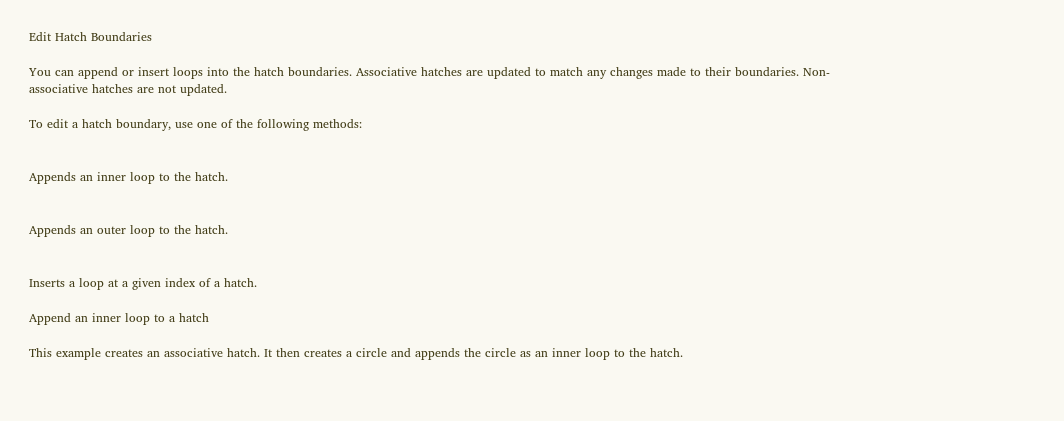Edit Hatch Boundaries

You can append or insert loops into the hatch boundaries. Associative hatches are updated to match any changes made to their boundaries. Non-associative hatches are not updated.

To edit a hatch boundary, use one of the following methods:


Appends an inner loop to the hatch.


Appends an outer loop to the hatch.


Inserts a loop at a given index of a hatch.

Append an inner loop to a hatch

This example creates an associative hatch. It then creates a circle and appends the circle as an inner loop to the hatch.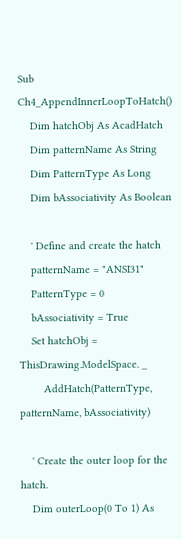Sub Ch4_AppendInnerLoopToHatch()
    Dim hatchObj As AcadHatch
    Dim patternName As String
    Dim PatternType As Long
    Dim bAssociativity As Boolean

    ' Define and create the hatch
    patternName = "ANSI31"
    PatternType = 0
    bAssociativity = True
    Set hatchObj = ThisDrawing.ModelSpace. _
        AddHatch(PatternType, patternName, bAssociativity)

    ' Create the outer loop for the hatch.
    Dim outerLoop(0 To 1) As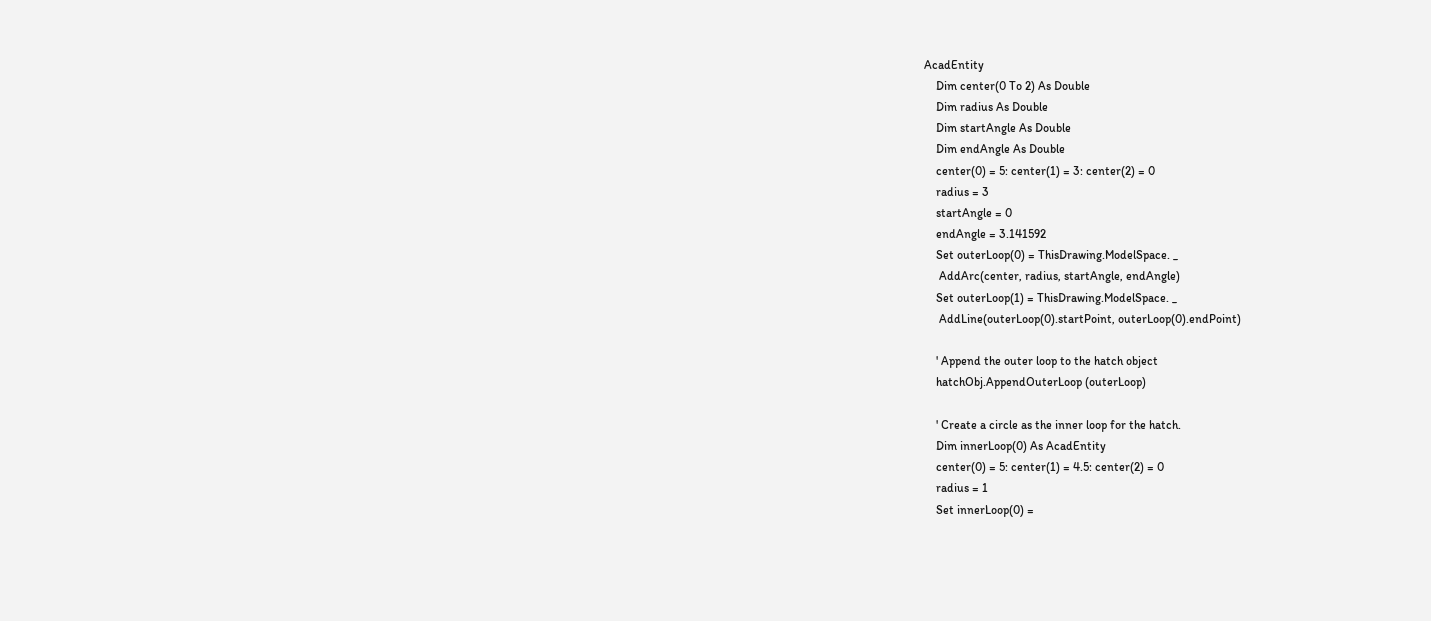AcadEntity
    Dim center(0 To 2) As Double
    Dim radius As Double
    Dim startAngle As Double
    Dim endAngle As Double
    center(0) = 5: center(1) = 3: center(2) = 0
    radius = 3
    startAngle = 0
    endAngle = 3.141592
    Set outerLoop(0) = ThisDrawing.ModelSpace. _
     AddArc(center, radius, startAngle, endAngle)
    Set outerLoop(1) = ThisDrawing.ModelSpace. _
     AddLine(outerLoop(0).startPoint, outerLoop(0).endPoint)

    ' Append the outer loop to the hatch object
    hatchObj.AppendOuterLoop (outerLoop)

    ' Create a circle as the inner loop for the hatch.
    Dim innerLoop(0) As AcadEntity
    center(0) = 5: center(1) = 4.5: center(2) = 0
    radius = 1
    Set innerLoop(0) =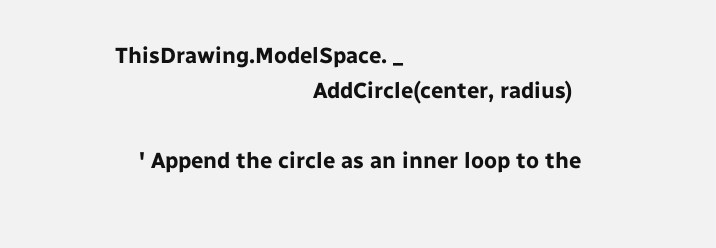ThisDrawing.ModelSpace. _
                                 AddCircle(center, radius)

    ' Append the circle as an inner loop to the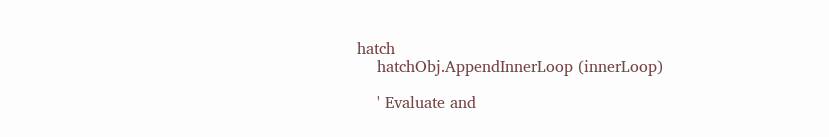hatch
    hatchObj.AppendInnerLoop (innerLoop)

    ' Evaluate and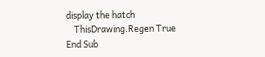display the hatch
    ThisDrawing.Regen True
End Sub